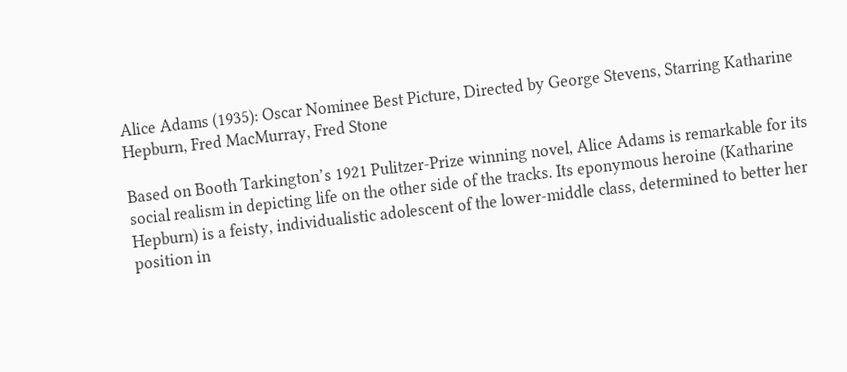Alice Adams (1935): Oscar Nominee Best Picture, Directed by George Stevens, Starring Katharine Hepburn, Fred MacMurray, Fred Stone

Based on Booth Tarkington’s 1921 Pulitzer-Prize winning novel, Alice Adams is remarkable for its social realism in depicting life on the other side of the tracks. Its eponymous heroine (Katharine Hepburn) is a feisty, individualistic adolescent of the lower-middle class, determined to better her position in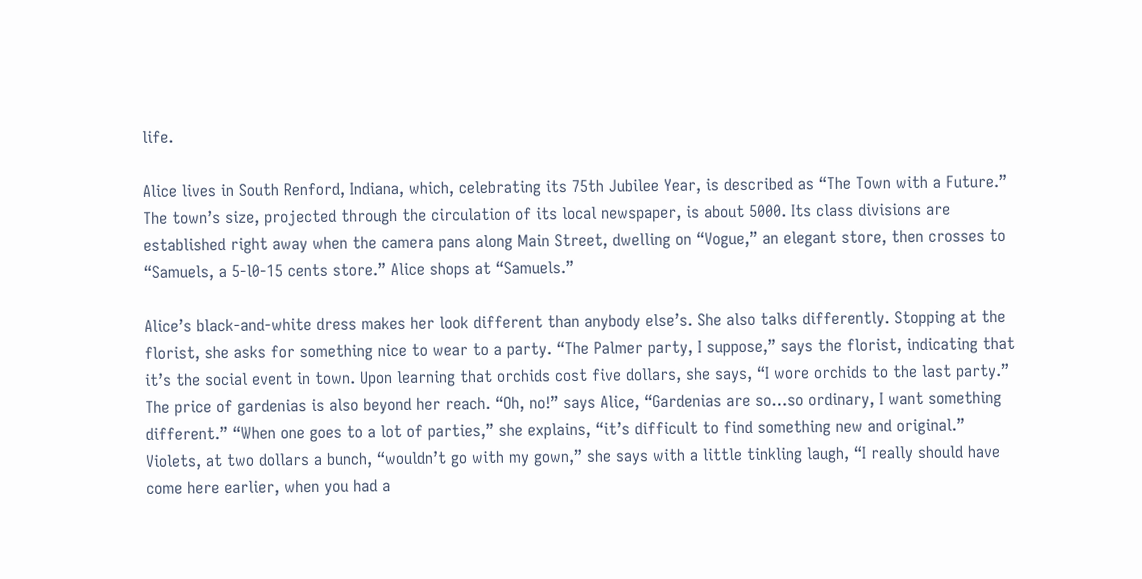life.

Alice lives in South Renford, Indiana, which, celebrating its 75th Jubilee Year, is described as “The Town with a Future.” The town’s size, projected through the circulation of its local newspaper, is about 5000. Its class divisions are established right away when the camera pans along Main Street, dwelling on “Vogue,” an elegant store, then crosses to “Samuels, a 5-l0-15 cents store.” Alice shops at “Samuels.”

Alice’s black-and-white dress makes her look different than anybody else’s. She also talks differently. Stopping at the florist, she asks for something nice to wear to a party. “The Palmer party, I suppose,” says the florist, indicating that it’s the social event in town. Upon learning that orchids cost five dollars, she says, “I wore orchids to the last party.” The price of gardenias is also beyond her reach. “Oh, no!” says Alice, “Gardenias are so…so ordinary, I want something different.” “When one goes to a lot of parties,” she explains, “it’s difficult to find something new and original.” Violets, at two dollars a bunch, “wouldn’t go with my gown,” she says with a little tinkling laugh, “I really should have come here earlier, when you had a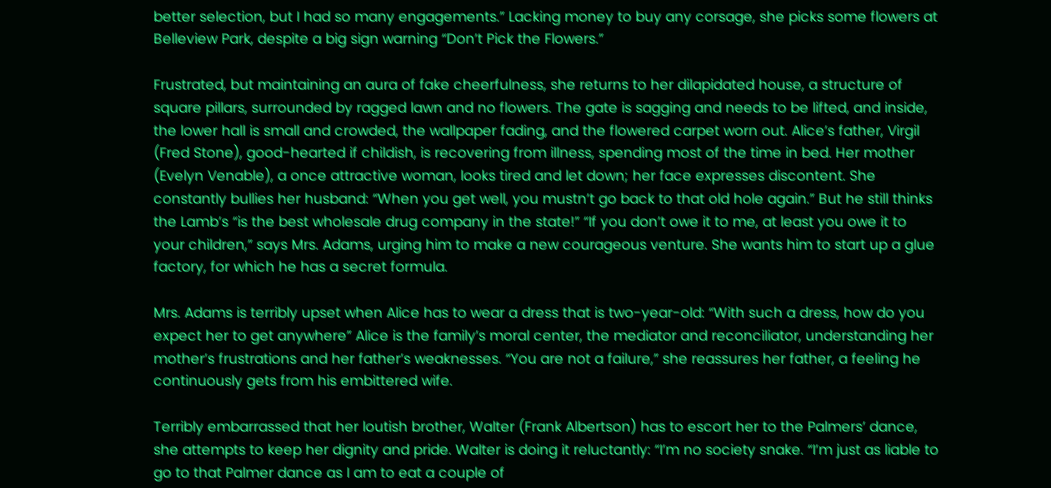better selection, but I had so many engagements.” Lacking money to buy any corsage, she picks some flowers at Belleview Park, despite a big sign warning “Don’t Pick the Flowers.”

Frustrated, but maintaining an aura of fake cheerfulness, she returns to her dilapidated house, a structure of square pillars, surrounded by ragged lawn and no flowers. The gate is sagging and needs to be lifted, and inside, the lower hall is small and crowded, the wallpaper fading, and the flowered carpet worn out. Alice’s father, Virgil (Fred Stone), good-hearted if childish, is recovering from illness, spending most of the time in bed. Her mother (Evelyn Venable), a once attractive woman, looks tired and let down; her face expresses discontent. She constantly bullies her husband: “When you get well, you mustn’t go back to that old hole again.” But he still thinks the Lamb’s “is the best wholesale drug company in the state!” “If you don’t owe it to me, at least you owe it to your children,” says Mrs. Adams, urging him to make a new courageous venture. She wants him to start up a glue factory, for which he has a secret formula.

Mrs. Adams is terribly upset when Alice has to wear a dress that is two-year-old: “With such a dress, how do you expect her to get anywhere” Alice is the family’s moral center, the mediator and reconciliator, understanding her mother’s frustrations and her father’s weaknesses. “You are not a failure,” she reassures her father, a feeling he continuously gets from his embittered wife.

Terribly embarrassed that her loutish brother, Walter (Frank Albertson) has to escort her to the Palmers’ dance, she attempts to keep her dignity and pride. Walter is doing it reluctantly: “I’m no society snake. “I’m just as liable to go to that Palmer dance as I am to eat a couple of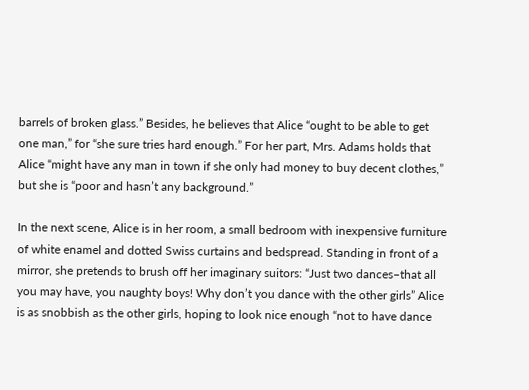barrels of broken glass.” Besides, he believes that Alice “ought to be able to get one man,” for “she sure tries hard enough.” For her part, Mrs. Adams holds that Alice “might have any man in town if she only had money to buy decent clothes,” but she is “poor and hasn’t any background.”

In the next scene, Alice is in her room, a small bedroom with inexpensive furniture of white enamel and dotted Swiss curtains and bedspread. Standing in front of a mirror, she pretends to brush off her imaginary suitors: “Just two dances–that all you may have, you naughty boys! Why don’t you dance with the other girls” Alice is as snobbish as the other girls, hoping to look nice enough “not to have dance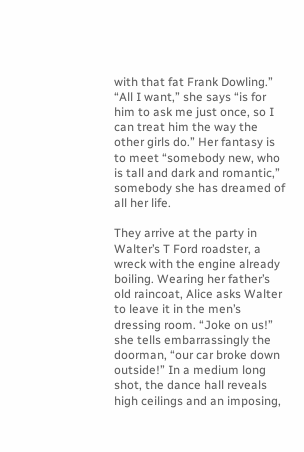with that fat Frank Dowling.” “All I want,” she says “is for him to ask me just once, so I can treat him the way the other girls do.” Her fantasy is to meet “somebody new, who is tall and dark and romantic,” somebody she has dreamed of all her life.

They arrive at the party in Walter’s T Ford roadster, a wreck with the engine already boiling. Wearing her father’s old raincoat, Alice asks Walter to leave it in the men’s dressing room. “Joke on us!” she tells embarrassingly the doorman, “our car broke down outside!” In a medium long shot, the dance hall reveals high ceilings and an imposing,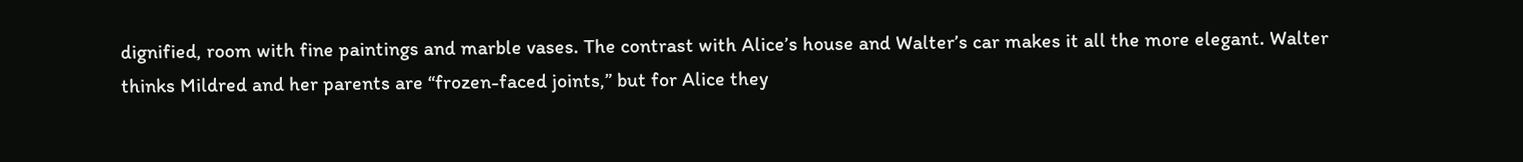dignified, room with fine paintings and marble vases. The contrast with Alice’s house and Walter’s car makes it all the more elegant. Walter thinks Mildred and her parents are “frozen-faced joints,” but for Alice they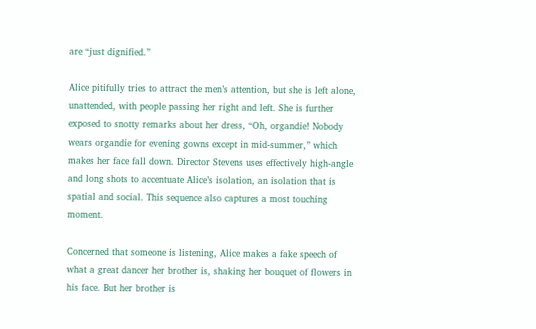are “just dignified.”

Alice pitifully tries to attract the men’s attention, but she is left alone, unattended, with people passing her right and left. She is further exposed to snotty remarks about her dress, “Oh, organdie! Nobody wears organdie for evening gowns except in mid-summer,” which makes her face fall down. Director Stevens uses effectively high-angle and long shots to accentuate Alice’s isolation, an isolation that is spatial and social. This sequence also captures a most touching moment.

Concerned that someone is listening, Alice makes a fake speech of what a great dancer her brother is, shaking her bouquet of flowers in his face. But her brother is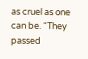as cruel as one can be. “They passed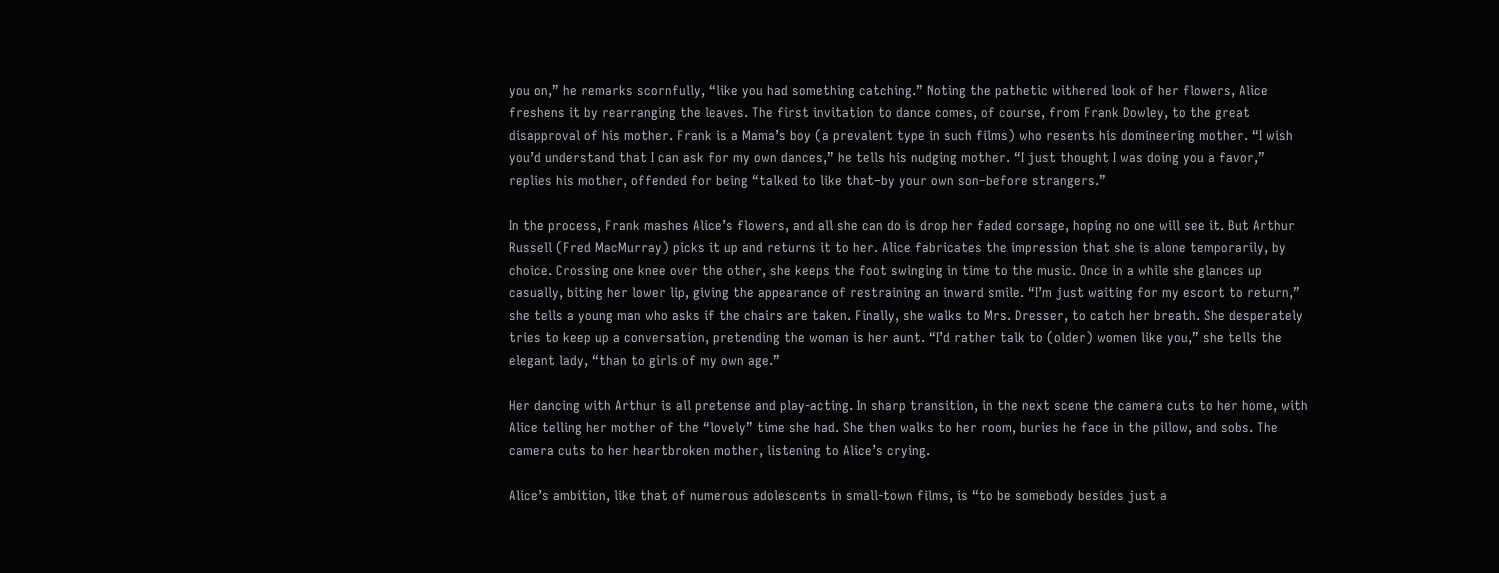you on,” he remarks scornfully, “like you had something catching.” Noting the pathetic withered look of her flowers, Alice freshens it by rearranging the leaves. The first invitation to dance comes, of course, from Frank Dowley, to the great disapproval of his mother. Frank is a Mama’s boy (a prevalent type in such films) who resents his domineering mother. “I wish you’d understand that I can ask for my own dances,” he tells his nudging mother. “I just thought I was doing you a favor,” replies his mother, offended for being “talked to like that–by your own son–before strangers.”

In the process, Frank mashes Alice’s flowers, and all she can do is drop her faded corsage, hoping no one will see it. But Arthur Russell (Fred MacMurray) picks it up and returns it to her. Alice fabricates the impression that she is alone temporarily, by choice. Crossing one knee over the other, she keeps the foot swinging in time to the music. Once in a while she glances up casually, biting her lower lip, giving the appearance of restraining an inward smile. “I’m just waiting for my escort to return,” she tells a young man who asks if the chairs are taken. Finally, she walks to Mrs. Dresser, to catch her breath. She desperately tries to keep up a conversation, pretending the woman is her aunt. “I’d rather talk to (older) women like you,” she tells the elegant lady, “than to girls of my own age.”

Her dancing with Arthur is all pretense and play-acting. In sharp transition, in the next scene the camera cuts to her home, with Alice telling her mother of the “lovely” time she had. She then walks to her room, buries he face in the pillow, and sobs. The camera cuts to her heartbroken mother, listening to Alice’s crying.

Alice’s ambition, like that of numerous adolescents in small-town films, is “to be somebody besides just a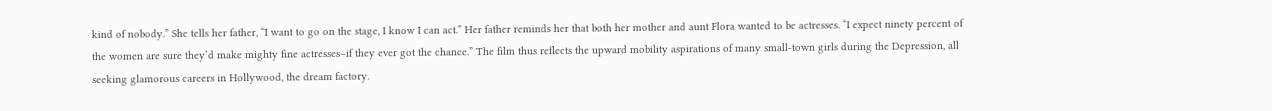kind of nobody.” She tells her father, “I want to go on the stage, I know I can act.” Her father reminds her that both her mother and aunt Flora wanted to be actresses. “I expect ninety percent of the women are sure they’d make mighty fine actresses–if they ever got the chance.” The film thus reflects the upward mobility aspirations of many small-town girls during the Depression, all seeking glamorous careers in Hollywood, the dream factory.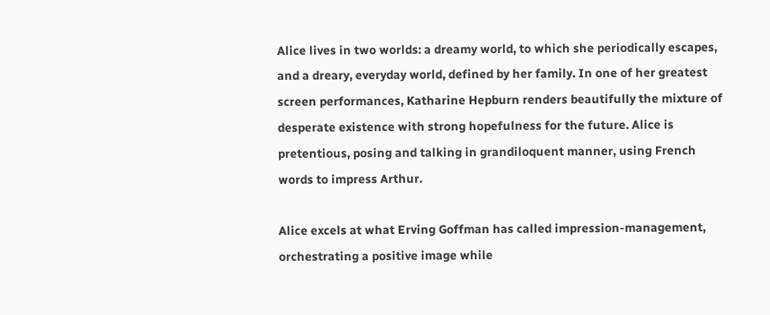Alice lives in two worlds: a dreamy world, to which she periodically escapes, and a dreary, everyday world, defined by her family. In one of her greatest screen performances, Katharine Hepburn renders beautifully the mixture of desperate existence with strong hopefulness for the future. Alice is pretentious, posing and talking in grandiloquent manner, using French words to impress Arthur.

Alice excels at what Erving Goffman has called impression-management, orchestrating a positive image while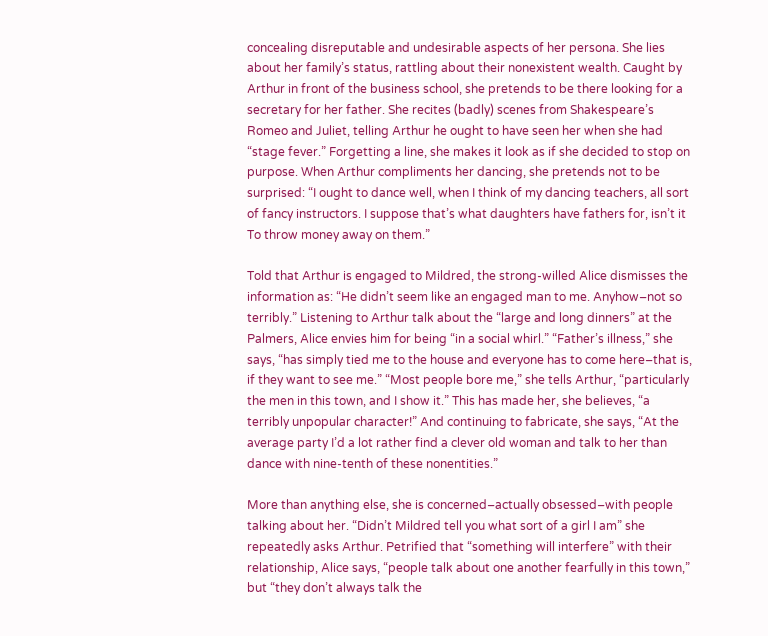concealing disreputable and undesirable aspects of her persona. She lies about her family’s status, rattling about their nonexistent wealth. Caught by Arthur in front of the business school, she pretends to be there looking for a secretary for her father. She recites (badly) scenes from Shakespeare’s Romeo and Juliet, telling Arthur he ought to have seen her when she had “stage fever.” Forgetting a line, she makes it look as if she decided to stop on purpose. When Arthur compliments her dancing, she pretends not to be surprised: “I ought to dance well, when I think of my dancing teachers, all sort of fancy instructors. I suppose that’s what daughters have fathers for, isn’t it To throw money away on them.”

Told that Arthur is engaged to Mildred, the strong-willed Alice dismisses the information as: “He didn’t seem like an engaged man to me. Anyhow–not so terribly.” Listening to Arthur talk about the “large and long dinners” at the Palmers, Alice envies him for being “in a social whirl.” “Father’s illness,” she says, “has simply tied me to the house and everyone has to come here–that is, if they want to see me.” “Most people bore me,” she tells Arthur, “particularly the men in this town, and I show it.” This has made her, she believes, “a terribly unpopular character!” And continuing to fabricate, she says, “At the average party I’d a lot rather find a clever old woman and talk to her than dance with nine-tenth of these nonentities.”

More than anything else, she is concerned–actually obsessed–with people talking about her. “Didn’t Mildred tell you what sort of a girl I am” she repeatedly asks Arthur. Petrified that “something will interfere” with their relationship, Alice says, “people talk about one another fearfully in this town,” but “they don’t always talk the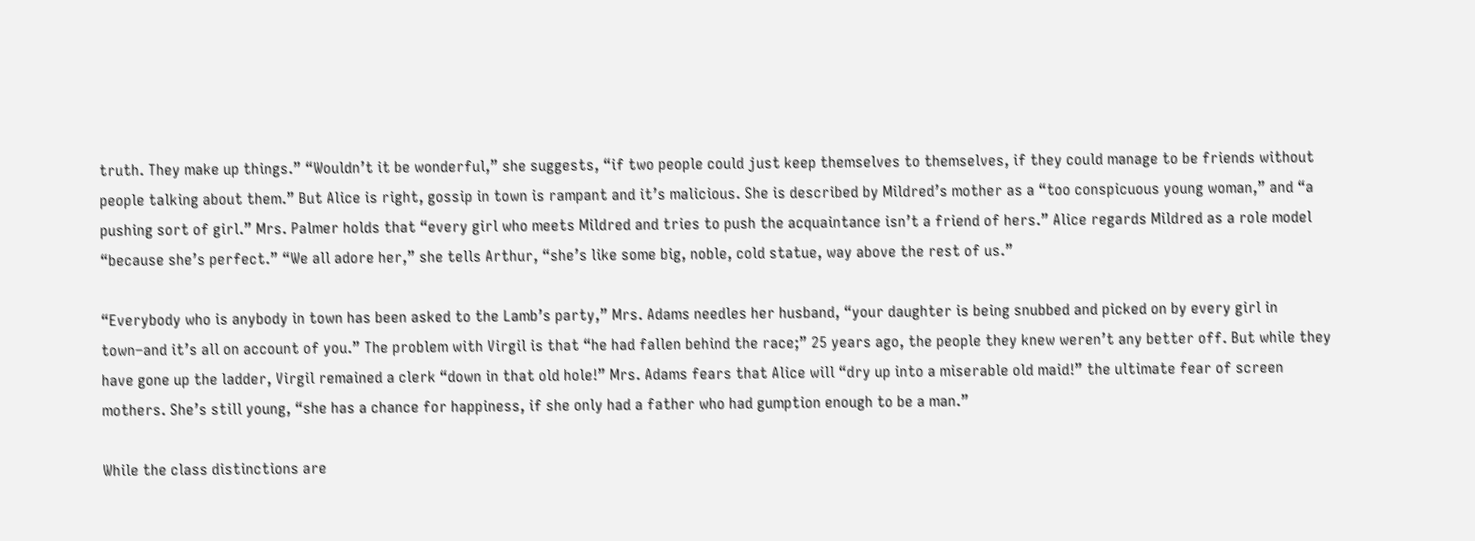truth. They make up things.” “Wouldn’t it be wonderful,” she suggests, “if two people could just keep themselves to themselves, if they could manage to be friends without people talking about them.” But Alice is right, gossip in town is rampant and it’s malicious. She is described by Mildred’s mother as a “too conspicuous young woman,” and “a pushing sort of girl.” Mrs. Palmer holds that “every girl who meets Mildred and tries to push the acquaintance isn’t a friend of hers.” Alice regards Mildred as a role model “because she’s perfect.” “We all adore her,” she tells Arthur, “she’s like some big, noble, cold statue, way above the rest of us.”

“Everybody who is anybody in town has been asked to the Lamb’s party,” Mrs. Adams needles her husband, “your daughter is being snubbed and picked on by every girl in town–and it’s all on account of you.” The problem with Virgil is that “he had fallen behind the race;” 25 years ago, the people they knew weren’t any better off. But while they have gone up the ladder, Virgil remained a clerk “down in that old hole!” Mrs. Adams fears that Alice will “dry up into a miserable old maid!” the ultimate fear of screen mothers. She’s still young, “she has a chance for happiness, if she only had a father who had gumption enough to be a man.”

While the class distinctions are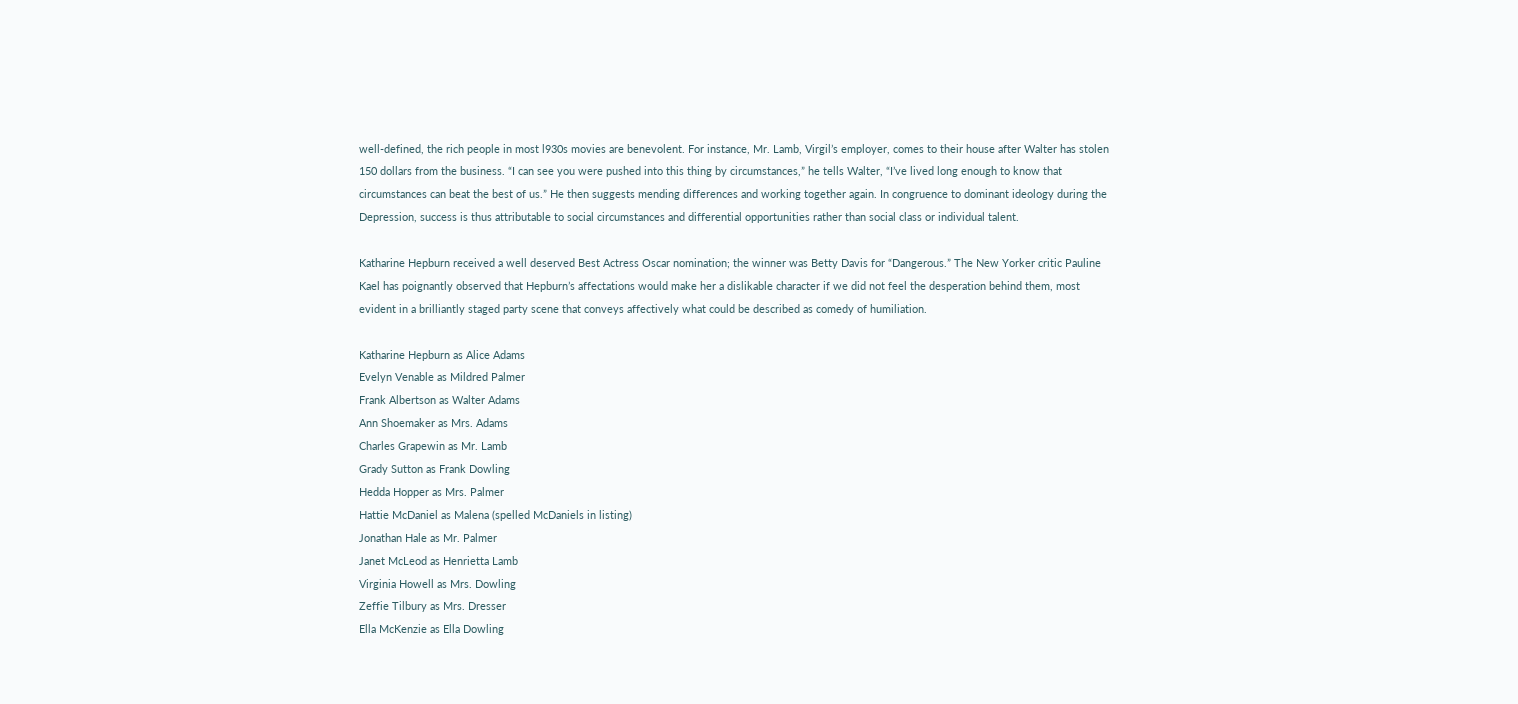well-defined, the rich people in most l930s movies are benevolent. For instance, Mr. Lamb, Virgil’s employer, comes to their house after Walter has stolen 150 dollars from the business. “I can see you were pushed into this thing by circumstances,” he tells Walter, “I’ve lived long enough to know that circumstances can beat the best of us.” He then suggests mending differences and working together again. In congruence to dominant ideology during the Depression, success is thus attributable to social circumstances and differential opportunities rather than social class or individual talent.

Katharine Hepburn received a well deserved Best Actress Oscar nomination; the winner was Betty Davis for “Dangerous.” The New Yorker critic Pauline Kael has poignantly observed that Hepburn’s affectations would make her a dislikable character if we did not feel the desperation behind them, most evident in a brilliantly staged party scene that conveys affectively what could be described as comedy of humiliation.

Katharine Hepburn as Alice Adams
Evelyn Venable as Mildred Palmer
Frank Albertson as Walter Adams
Ann Shoemaker as Mrs. Adams
Charles Grapewin as Mr. Lamb
Grady Sutton as Frank Dowling
Hedda Hopper as Mrs. Palmer
Hattie McDaniel as Malena (spelled McDaniels in listing)
Jonathan Hale as Mr. Palmer
Janet McLeod as Henrietta Lamb
Virginia Howell as Mrs. Dowling
Zeffie Tilbury as Mrs. Dresser
Ella McKenzie as Ella Dowling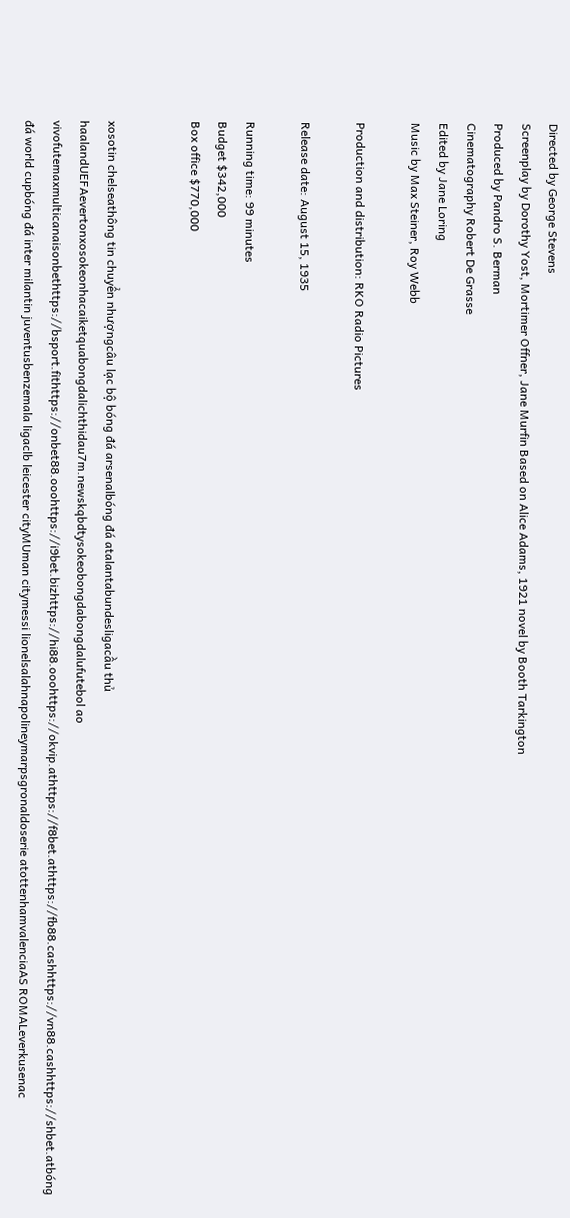Directed by George Stevens
Screenplay by Dorothy Yost, Mortimer Offner, Jane Murfin Based on Alice Adams, 1921 novel by Booth Tarkington
Produced by Pandro S. Berman
Cinematography Robert De Grasse
Edited by Jane Loring
Music by Max Steiner, Roy Webb

Production and distribution: RKO Radio Pictures

Release date: August 15, 1935

Running time: 99 minutes
Budget $342,000
Box office $770,000


xosotin chelseathông tin chuyển nhượngcâu lạc bộ bóng đá arsenalbóng đá atalantabundesligacầu thủ haalandUEFAevertonxosokeonhacaiketquabongdalichthidau7m.newskqbdtysokeobongdabongdalufutebol ao vivofutemaxmulticanaisonbethttps://bsport.fithttps://onbet88.ooohttps://i9bet.bizhttps://hi88.ooohttps://okvip.athttps://f8bet.athttps://fb88.cashhttps://vn88.cashhttps://shbet.atbóng đá world cupbóng đá inter milantin juventusbenzemala ligaclb leicester cityMUman citymessi lionelsalahnapolineymarpsgronaldoserie atottenhamvalenciaAS ROMALeverkusenac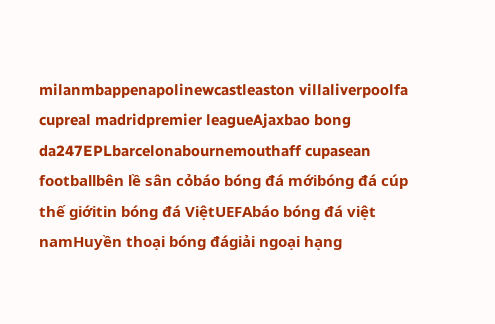milanmbappenapolinewcastleaston villaliverpoolfa cupreal madridpremier leagueAjaxbao bong da247EPLbarcelonabournemouthaff cupasean footballbên lề sân cỏbáo bóng đá mớibóng đá cúp thế giớitin bóng đá ViệtUEFAbáo bóng đá việt namHuyền thoại bóng đágiải ngoại hạng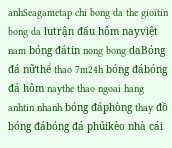anhSeagametap chi bong da the gioitin bong da lutrận đấu hôm nayviệt nam bóng đátin nong bong daBóng đá nữthể thao 7m24h bóng đábóng đá hôm naythe thao ngoai hang anhtin nhanh bóng đáphòng thay đồ bóng đábóng đá phủikèo nhà cái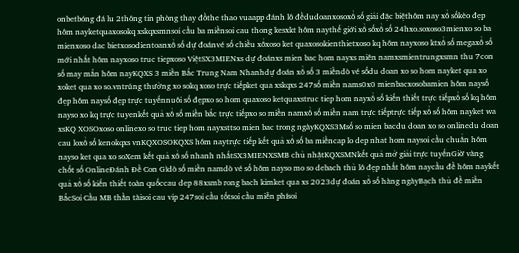onbetbóng đá lu 2thông tin phòng thay đồthe thao vuaapp đánh lô đềdudoanxosoxổ số giải đặc biệthôm nay xổ sốkèo đẹp hôm nayketquaxosokq xskqxsmnsoi cầu ba miềnsoi cau thong kesxkt hôm naythế giới xổ sốxổ số 24hxo.soxoso3mienxo so ba mienxoso dac bietxosodientoanxổ số dự đoánvé số chiều xổxoso ket quaxosokienthietxoso kq hôm nayxoso ktxổ số megaxổ số mới nhất hôm nayxoso truc tiepxoso ViệtSX3MIENxs dự đoánxs mien bac hom nayxs miên namxsmientrungxsmn thu 7con số may mắn hôm nayKQXS 3 miền Bắc Trung Nam Nhanhdự đoán xổ số 3 miềndò vé sốdu doan xo so hom nayket qua xo xoket qua xo so.vntrúng thưởng xo sokq xoso trực tiếpket qua xskqxs 247số miền nams0x0 mienbacxosobamien hôm naysố đẹp hôm naysố đẹp trực tuyếnnuôi số đẹpxo so hom quaxoso ketquaxstruc tiep hom nayxổ số kiến thiết trực tiếpxổ số kq hôm nayso xo kq trực tuyenkết quả xổ số miền bắc trực tiếpxo so miền namxổ số miền nam trực tiếptrực tiếp xổ số hôm nayket wa xsKQ XOSOxoso onlinexo so truc tiep hom nayxsttso mien bac trong ngàyKQXS3Msố so mien bacdu doan xo so onlinedu doan cau loxổ số kenokqxs vnKQXOSOKQXS hôm naytrực tiếp kết quả xổ số ba miềncap lo dep nhat hom naysoi cầu chuẩn hôm nayso ket qua xo soXem kết quả xổ số nhanh nhấtSX3MIENXSMB chủ nhậtKQXSMNkết quả mở giải trực tuyếnGiờ vàng chốt số OnlineĐánh Đề Con Gìdò số miền namdò vé số hôm nayso mo so debach thủ lô đẹp nhất hôm naycầu đề hôm naykết quả xổ số kiến thiết toàn quốccau dep 88xsmb rong bach kimket qua xs 2023dự đoán xổ số hàng ngàyBạch thủ đề miền BắcSoi Cầu MB thần tàisoi cau vip 247soi cầu tốtsoi cầu miễn phísoi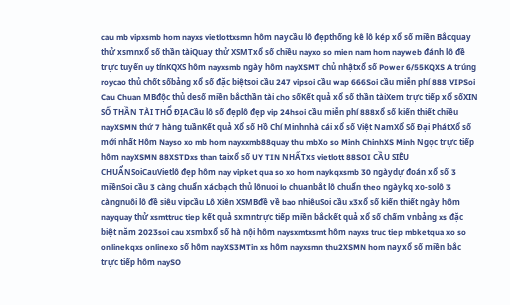cau mb vipxsmb hom nayxs vietlottxsmn hôm naycầu lô đẹpthống kê lô kép xổ số miền Bắcquay thử xsmnxổ số thần tàiQuay thử XSMTxổ số chiều nayxo so mien nam hom nayweb đánh lô đề trực tuyến uy tínKQXS hôm nayxsmb ngày hôm nayXSMT chủ nhậtxổ số Power 6/55KQXS A trúng roycao thủ chốt sốbảng xổ số đặc biệtsoi cầu 247 vipsoi cầu wap 666Soi cầu miễn phí 888 VIPSoi Cau Chuan MBđộc thủ desố miền bắcthần tài cho sốKết quả xổ số thần tàiXem trực tiếp xổ sốXIN SỐ THẦN TÀI THỔ ĐỊACầu lô số đẹplô đẹp vip 24hsoi cầu miễn phí 888xổ số kiến thiết chiều nayXSMN thứ 7 hàng tuầnKết quả Xổ số Hồ Chí Minhnhà cái xổ số Việt NamXổ Số Đại PhátXổ số mới nhất Hôm Nayso xo mb hom nayxxmb88quay thu mbXo so Minh ChinhXS Minh Ngọc trực tiếp hôm nayXSMN 88XSTDxs than taixổ số UY TIN NHẤTxs vietlott 88SOI CẦU SIÊU CHUẨNSoiCauVietlô đẹp hôm nay vipket qua so xo hom naykqxsmb 30 ngàydự đoán xổ số 3 miềnSoi cầu 3 càng chuẩn xácbạch thủ lônuoi lo chuanbắt lô chuẩn theo ngàykq xo-solô 3 càngnuôi lô đề siêu vipcầu Lô Xiên XSMBđề về bao nhiêuSoi cầu x3xổ số kiến thiết ngày hôm nayquay thử xsmttruc tiep kết quả sxmntrực tiếp miền bắckết quả xổ số chấm vnbảng xs đặc biệt năm 2023soi cau xsmbxổ số hà nội hôm naysxmtxsmt hôm nayxs truc tiep mbketqua xo so onlinekqxs onlinexo số hôm nayXS3MTin xs hôm nayxsmn thu2XSMN hom nayxổ số miền bắc trực tiếp hôm naySO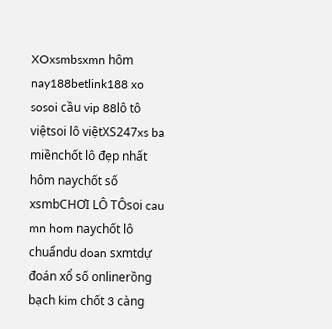XOxsmbsxmn hôm nay188betlink188 xo sosoi cầu vip 88lô tô việtsoi lô việtXS247xs ba miềnchốt lô đẹp nhất hôm naychốt số xsmbCHƠI LÔ TÔsoi cau mn hom naychốt lô chuẩndu doan sxmtdự đoán xổ số onlinerồng bạch kim chốt 3 càng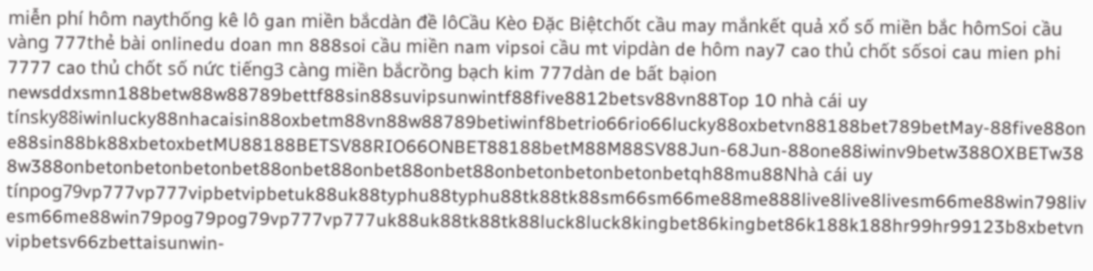miễn phí hôm naythống kê lô gan miền bắcdàn đề lôCầu Kèo Đặc Biệtchốt cầu may mắnkết quả xổ số miền bắc hômSoi cầu vàng 777thẻ bài onlinedu doan mn 888soi cầu miền nam vipsoi cầu mt vipdàn de hôm nay7 cao thủ chốt sốsoi cau mien phi 7777 cao thủ chốt số nức tiếng3 càng miền bắcrồng bạch kim 777dàn de bất bạion newsddxsmn188betw88w88789bettf88sin88suvipsunwintf88five8812betsv88vn88Top 10 nhà cái uy tínsky88iwinlucky88nhacaisin88oxbetm88vn88w88789betiwinf8betrio66rio66lucky88oxbetvn88188bet789betMay-88five88one88sin88bk88xbetoxbetMU88188BETSV88RIO66ONBET88188betM88M88SV88Jun-68Jun-88one88iwinv9betw388OXBETw388w388onbetonbetonbetonbet88onbet88onbet88onbet88onbetonbetonbetonbetqh88mu88Nhà cái uy tínpog79vp777vp777vipbetvipbetuk88uk88typhu88typhu88tk88tk88sm66sm66me88me888live8live8livesm66me88win798livesm66me88win79pog79pog79vp777vp777uk88uk88tk88tk88luck8luck8kingbet86kingbet86k188k188hr99hr99123b8xbetvnvipbetsv66zbettaisunwin-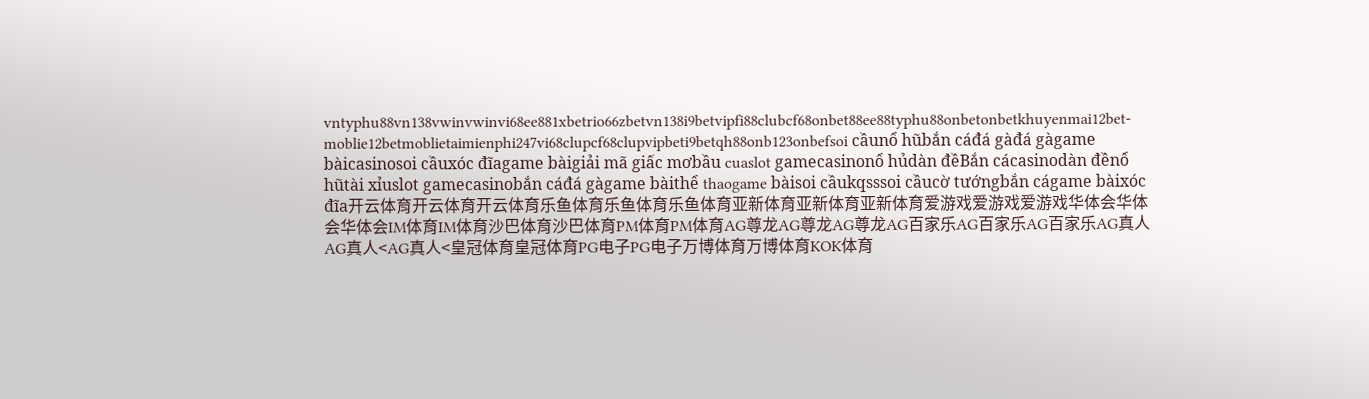vntyphu88vn138vwinvwinvi68ee881xbetrio66zbetvn138i9betvipfi88clubcf68onbet88ee88typhu88onbetonbetkhuyenmai12bet-moblie12betmoblietaimienphi247vi68clupcf68clupvipbeti9betqh88onb123onbefsoi cầunổ hũbắn cáđá gàđá gàgame bàicasinosoi cầuxóc đĩagame bàigiải mã giấc mơbầu cuaslot gamecasinonổ hủdàn đềBắn cácasinodàn đềnổ hũtài xỉuslot gamecasinobắn cáđá gàgame bàithể thaogame bàisoi cầukqsssoi cầucờ tướngbắn cágame bàixóc đĩa开云体育开云体育开云体育乐鱼体育乐鱼体育乐鱼体育亚新体育亚新体育亚新体育爱游戏爱游戏爱游戏华体会华体会华体会IM体育IM体育沙巴体育沙巴体育PM体育PM体育AG尊龙AG尊龙AG尊龙AG百家乐AG百家乐AG百家乐AG真人AG真人<AG真人<皇冠体育皇冠体育PG电子PG电子万博体育万博体育KOK体育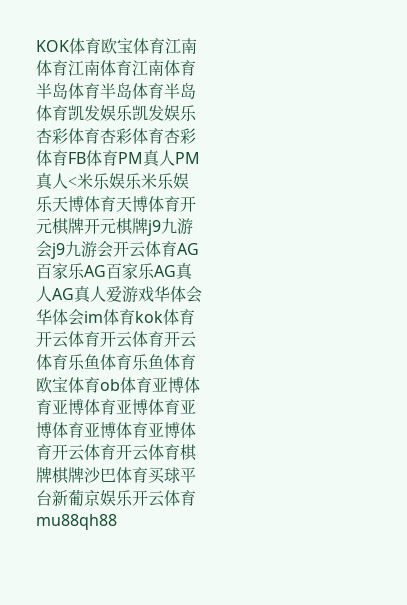KOK体育欧宝体育江南体育江南体育江南体育半岛体育半岛体育半岛体育凯发娱乐凯发娱乐杏彩体育杏彩体育杏彩体育FB体育PM真人PM真人<米乐娱乐米乐娱乐天博体育天博体育开元棋牌开元棋牌j9九游会j9九游会开云体育AG百家乐AG百家乐AG真人AG真人爱游戏华体会华体会im体育kok体育开云体育开云体育开云体育乐鱼体育乐鱼体育欧宝体育ob体育亚博体育亚博体育亚博体育亚博体育亚博体育亚博体育开云体育开云体育棋牌棋牌沙巴体育买球平台新葡京娱乐开云体育mu88qh88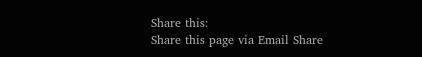Share this:
Share this page via Email Share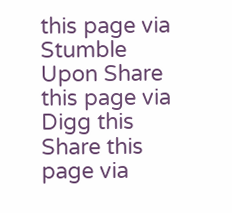this page via Stumble Upon Share this page via Digg this Share this page via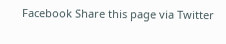Facebook Share this page via Twitter